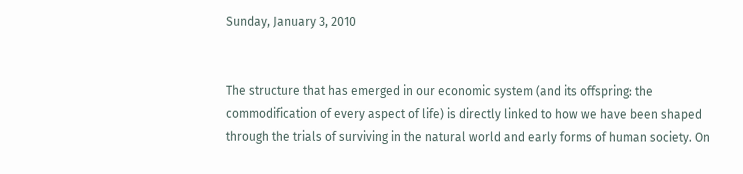Sunday, January 3, 2010


The structure that has emerged in our economic system (and its offspring: the commodification of every aspect of life) is directly linked to how we have been shaped through the trials of surviving in the natural world and early forms of human society. On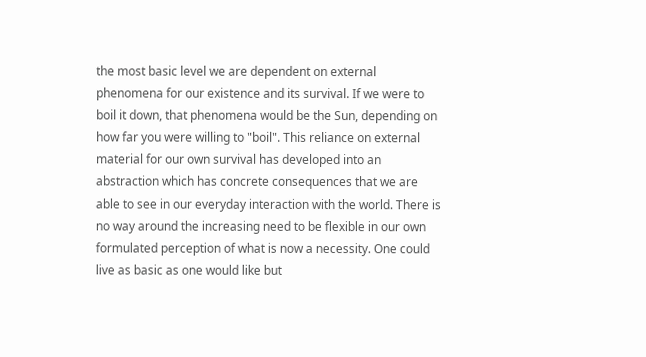the most basic level we are dependent on external phenomena for our existence and its survival. If we were to boil it down, that phenomena would be the Sun, depending on how far you were willing to "boil". This reliance on external material for our own survival has developed into an abstraction which has concrete consequences that we are able to see in our everyday interaction with the world. There is no way around the increasing need to be flexible in our own formulated perception of what is now a necessity. One could live as basic as one would like but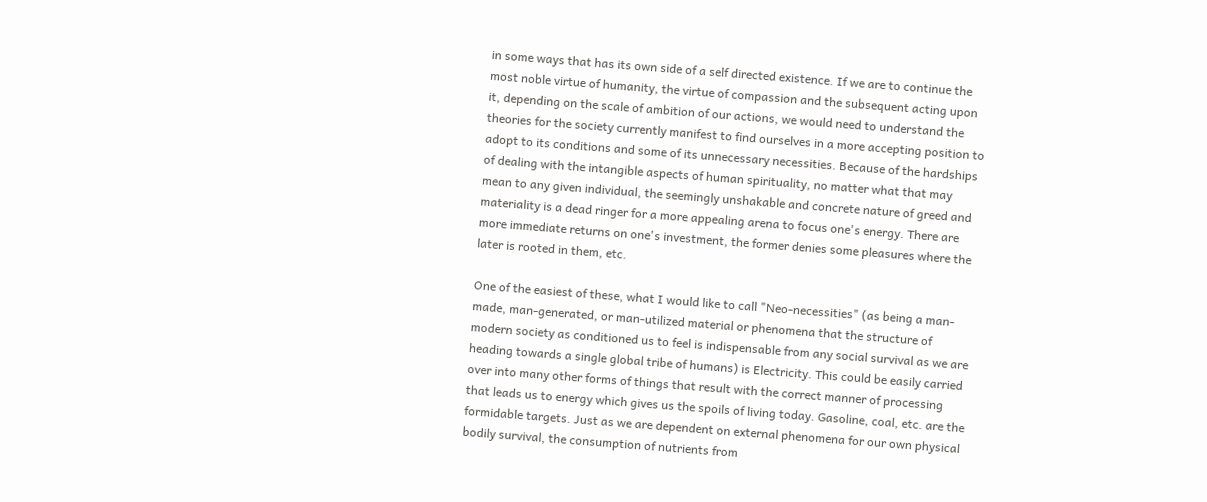in some ways that has its own side of a self directed existence. If we are to continue the most noble virtue of humanity, the virtue of compassion and the subsequent acting upon it, depending on the scale of ambition of our actions, we would need to understand the theories for the society currently manifest to find ourselves in a more accepting position to adopt to its conditions and some of its unnecessary necessities. Because of the hardships of dealing with the intangible aspects of human spirituality, no matter what that may mean to any given individual, the seemingly unshakable and concrete nature of greed and materiality is a dead ringer for a more appealing arena to focus one's energy. There are more immediate returns on one's investment, the former denies some pleasures where the later is rooted in them, etc.

One of the easiest of these, what I would like to call "Neo-necessities" (as being a man-made, man-generated, or man-utilized material or phenomena that the structure of modern society as conditioned us to feel is indispensable from any social survival as we are heading towards a single global tribe of humans) is Electricity. This could be easily carried over into many other forms of things that result with the correct manner of processing that leads us to energy which gives us the spoils of living today. Gasoline, coal, etc. are the formidable targets. Just as we are dependent on external phenomena for our own physical bodily survival, the consumption of nutrients from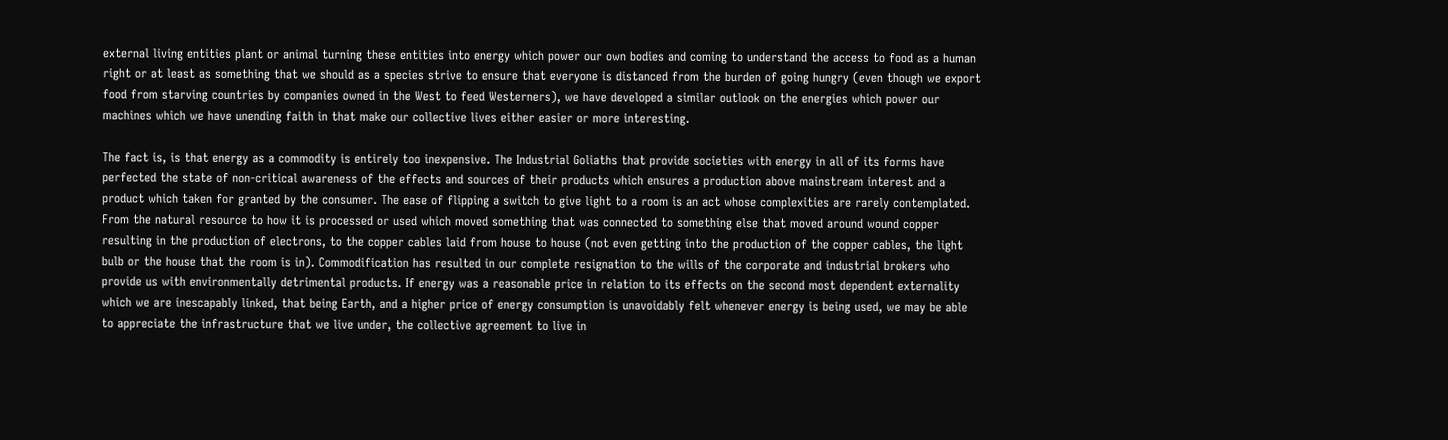external living entities plant or animal turning these entities into energy which power our own bodies and coming to understand the access to food as a human right or at least as something that we should as a species strive to ensure that everyone is distanced from the burden of going hungry (even though we export food from starving countries by companies owned in the West to feed Westerners), we have developed a similar outlook on the energies which power our machines which we have unending faith in that make our collective lives either easier or more interesting.

The fact is, is that energy as a commodity is entirely too inexpensive. The Industrial Goliaths that provide societies with energy in all of its forms have perfected the state of non-critical awareness of the effects and sources of their products which ensures a production above mainstream interest and a product which taken for granted by the consumer. The ease of flipping a switch to give light to a room is an act whose complexities are rarely contemplated. From the natural resource to how it is processed or used which moved something that was connected to something else that moved around wound copper resulting in the production of electrons, to the copper cables laid from house to house (not even getting into the production of the copper cables, the light bulb or the house that the room is in). Commodification has resulted in our complete resignation to the wills of the corporate and industrial brokers who provide us with environmentally detrimental products. If energy was a reasonable price in relation to its effects on the second most dependent externality which we are inescapably linked, that being Earth, and a higher price of energy consumption is unavoidably felt whenever energy is being used, we may be able to appreciate the infrastructure that we live under, the collective agreement to live in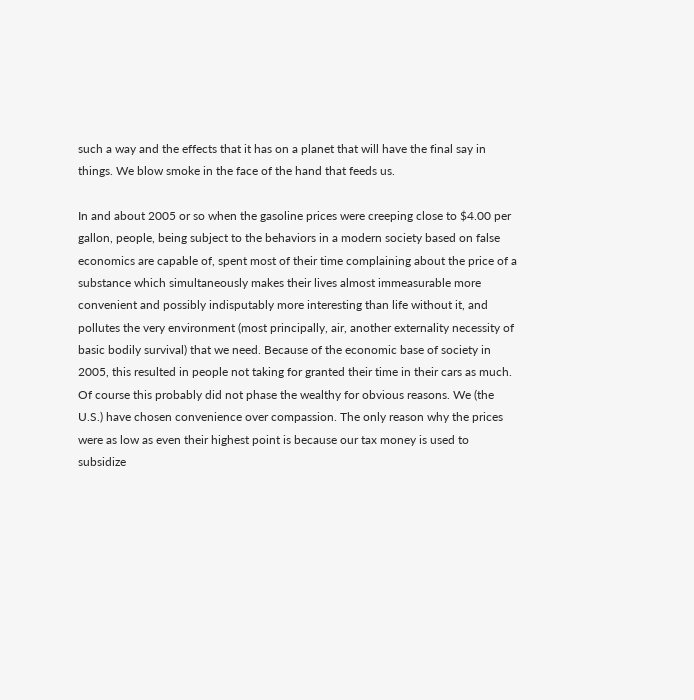such a way and the effects that it has on a planet that will have the final say in things. We blow smoke in the face of the hand that feeds us.

In and about 2005 or so when the gasoline prices were creeping close to $4.00 per gallon, people, being subject to the behaviors in a modern society based on false economics are capable of, spent most of their time complaining about the price of a substance which simultaneously makes their lives almost immeasurable more convenient and possibly indisputably more interesting than life without it, and pollutes the very environment (most principally, air, another externality necessity of basic bodily survival) that we need. Because of the economic base of society in 2005, this resulted in people not taking for granted their time in their cars as much. Of course this probably did not phase the wealthy for obvious reasons. We (the U.S.) have chosen convenience over compassion. The only reason why the prices were as low as even their highest point is because our tax money is used to subsidize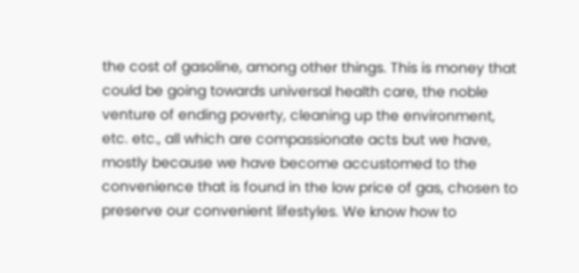the cost of gasoline, among other things. This is money that could be going towards universal health care, the noble venture of ending poverty, cleaning up the environment, etc. etc., all which are compassionate acts but we have, mostly because we have become accustomed to the convenience that is found in the low price of gas, chosen to preserve our convenient lifestyles. We know how to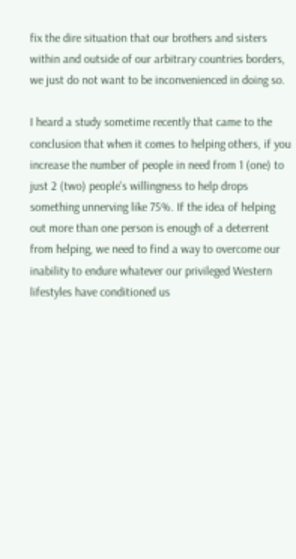fix the dire situation that our brothers and sisters within and outside of our arbitrary countries borders, we just do not want to be inconvenienced in doing so.

I heard a study sometime recently that came to the conclusion that when it comes to helping others, if you increase the number of people in need from 1 (one) to just 2 (two) people's willingness to help drops something unnerving like 75%. If the idea of helping out more than one person is enough of a deterrent from helping, we need to find a way to overcome our inability to endure whatever our privileged Western lifestyles have conditioned us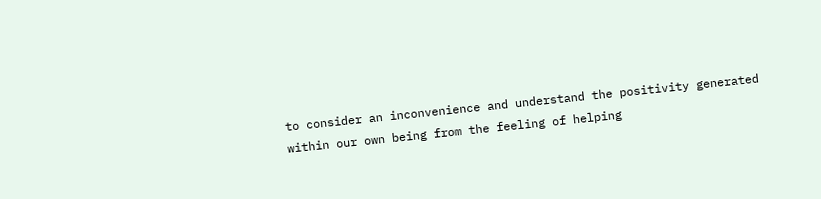to consider an inconvenience and understand the positivity generated within our own being from the feeling of helping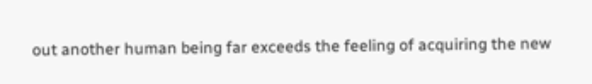out another human being far exceeds the feeling of acquiring the new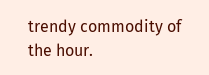trendy commodity of the hour.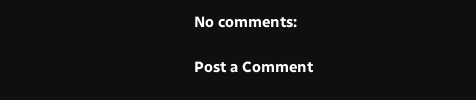No comments:

Post a Comment